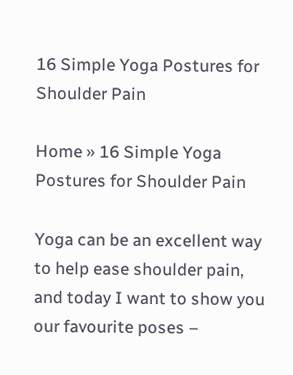16 Simple Yoga Postures for Shoulder Pain

Home » 16 Simple Yoga Postures for Shoulder Pain

Yoga can be an excellent way to help ease shoulder pain, and today I want to show you our favourite poses –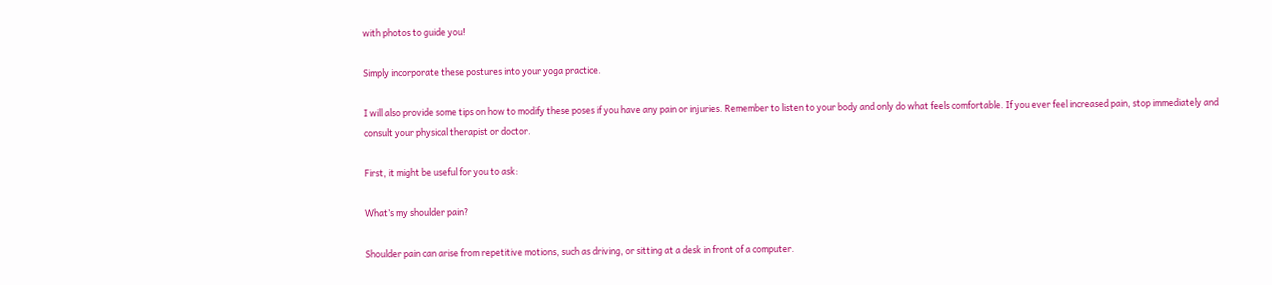with photos to guide you!

Simply incorporate these postures into your yoga practice.

I will also provide some tips on how to modify these poses if you have any pain or injuries. Remember to listen to your body and only do what feels comfortable. If you ever feel increased pain, stop immediately and consult your physical therapist or doctor.

First, it might be useful for you to ask:

What’s my shoulder pain?

Shoulder pain can arise from repetitive motions, such as driving, or sitting at a desk in front of a computer.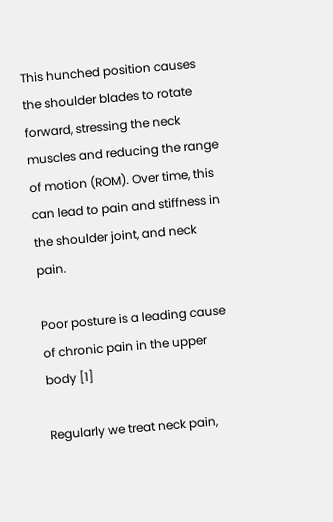This hunched position causes the shoulder blades to rotate forward, stressing the neck muscles and reducing the range of motion (ROM). Over time, this can lead to pain and stiffness in the shoulder joint, and neck pain.

Poor posture is a leading cause of chronic pain in the upper body [1]

Regularly we treat neck pain,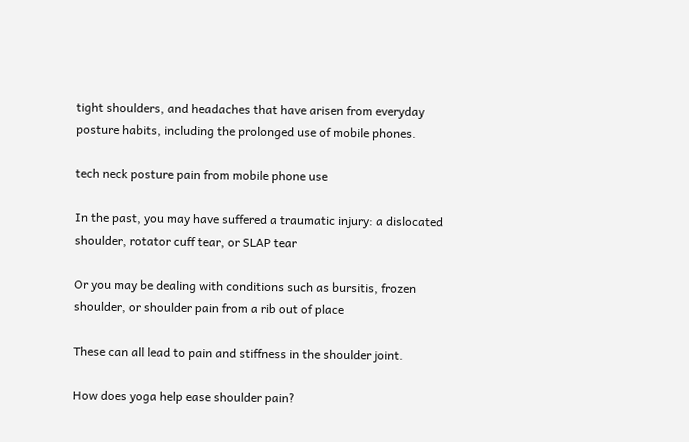tight shoulders, and headaches that have arisen from everyday posture habits, including the prolonged use of mobile phones.

tech neck posture pain from mobile phone use

In the past, you may have suffered a traumatic injury: a dislocated shoulder, rotator cuff tear, or SLAP tear

Or you may be dealing with conditions such as bursitis, frozen shoulder, or shoulder pain from a rib out of place

These can all lead to pain and stiffness in the shoulder joint.

How does yoga help ease shoulder pain?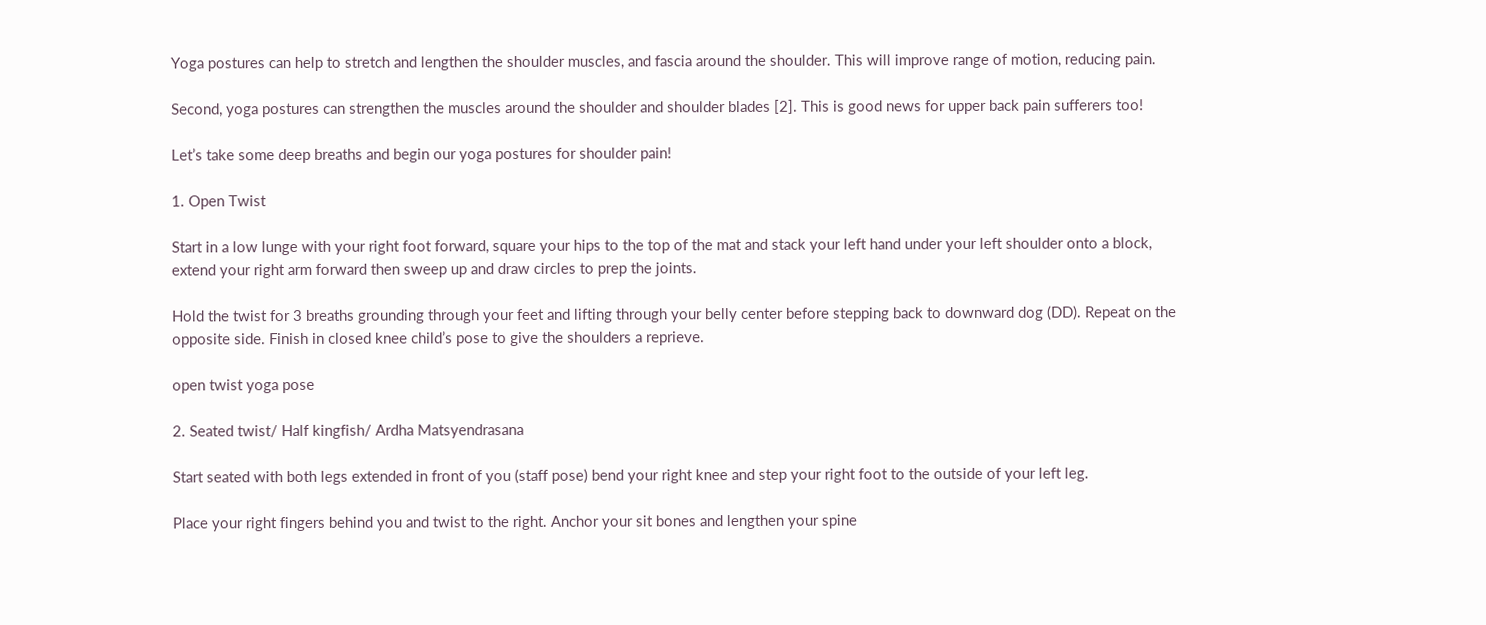Yoga postures can help to stretch and lengthen the shoulder muscles, and fascia around the shoulder. This will improve range of motion, reducing pain.

Second, yoga postures can strengthen the muscles around the shoulder and shoulder blades [2]. This is good news for upper back pain sufferers too!

Let’s take some deep breaths and begin our yoga postures for shoulder pain!

1. Open Twist

Start in a low lunge with your right foot forward, square your hips to the top of the mat and stack your left hand under your left shoulder onto a block, extend your right arm forward then sweep up and draw circles to prep the joints.

Hold the twist for 3 breaths grounding through your feet and lifting through your belly center before stepping back to downward dog (DD). Repeat on the opposite side. Finish in closed knee child’s pose to give the shoulders a reprieve.

open twist yoga pose

2. Seated twist/ Half kingfish/ Ardha Matsyendrasana

Start seated with both legs extended in front of you (staff pose) bend your right knee and step your right foot to the outside of your left leg.

Place your right fingers behind you and twist to the right. Anchor your sit bones and lengthen your spine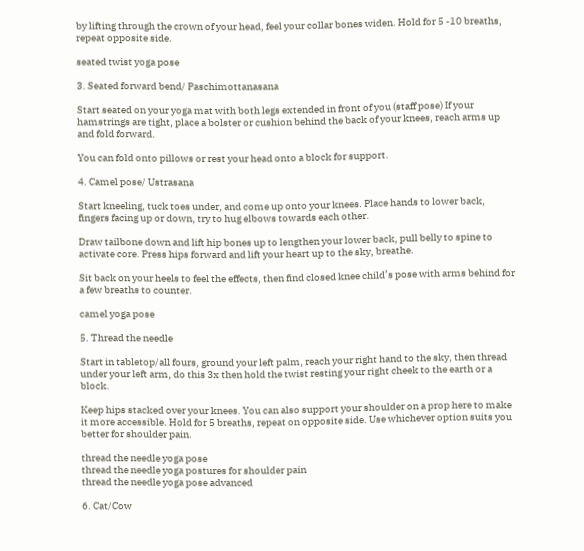by lifting through the crown of your head, feel your collar bones widen. Hold for 5 -10 breaths, repeat opposite side.

seated twist yoga pose

3. Seated forward bend/ Paschimottanasana

Start seated on your yoga mat with both legs extended in front of you (staff pose) If your hamstrings are tight, place a bolster or cushion behind the back of your knees, reach arms up and fold forward.

You can fold onto pillows or rest your head onto a block for support.

4. Camel pose/ Ustrasana

Start kneeling, tuck toes under, and come up onto your knees. Place hands to lower back, fingers facing up or down, try to hug elbows towards each other.

Draw tailbone down and lift hip bones up to lengthen your lower back, pull belly to spine to activate core. Press hips forward and lift your heart up to the sky, breathe.

Sit back on your heels to feel the effects, then find closed knee child’s pose with arms behind for a few breaths to counter.

camel yoga pose

5. Thread the needle

Start in tabletop/all fours, ground your left palm, reach your right hand to the sky, then thread under your left arm, do this 3x then hold the twist resting your right cheek to the earth or a block.

Keep hips stacked over your knees. You can also support your shoulder on a prop here to make it more accessible. Hold for 5 breaths, repeat on opposite side. Use whichever option suits you better for shoulder pain.

thread the needle yoga pose
thread the needle yoga postures for shoulder pain
thread the needle yoga pose advanced

6. Cat/Cow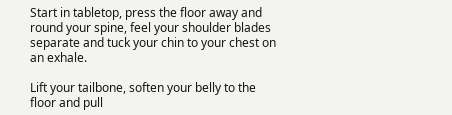Start in tabletop, press the floor away and round your spine, feel your shoulder blades separate and tuck your chin to your chest on an exhale.

Lift your tailbone, soften your belly to the floor and pull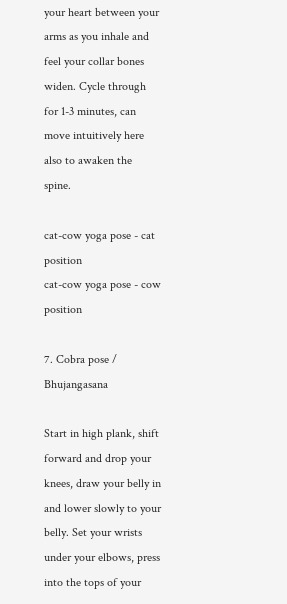your heart between your arms as you inhale and feel your collar bones widen. Cycle through for 1-3 minutes, can move intuitively here also to awaken the spine.

cat-cow yoga pose - cat position
cat-cow yoga pose - cow position

7. Cobra pose / Bhujangasana

Start in high plank, shift forward and drop your knees, draw your belly in and lower slowly to your belly. Set your wrists under your elbows, press into the tops of your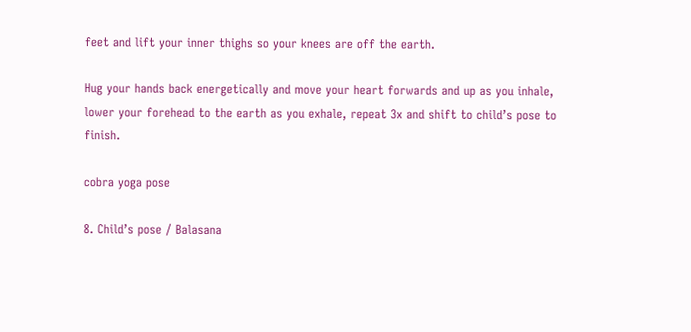feet and lift your inner thighs so your knees are off the earth.

Hug your hands back energetically and move your heart forwards and up as you inhale, lower your forehead to the earth as you exhale, repeat 3x and shift to child’s pose to finish.

cobra yoga pose

8. Child’s pose / Balasana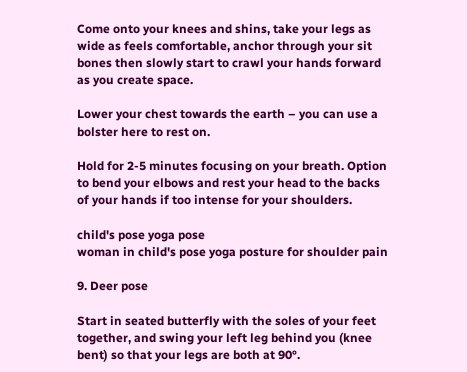Come onto your knees and shins, take your legs as wide as feels comfortable, anchor through your sit bones then slowly start to crawl your hands forward as you create space.

Lower your chest towards the earth – you can use a bolster here to rest on.

Hold for 2-5 minutes focusing on your breath. Option to bend your elbows and rest your head to the backs of your hands if too intense for your shoulders.

child's pose yoga pose
woman in child's pose yoga posture for shoulder pain

9. Deer pose

Start in seated butterfly with the soles of your feet together, and swing your left leg behind you (knee bent) so that your legs are both at 90°.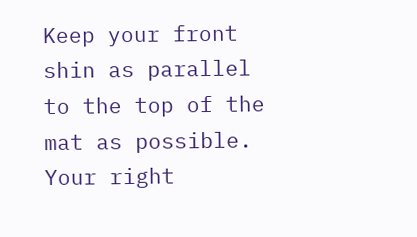Keep your front shin as parallel to the top of the mat as possible. Your right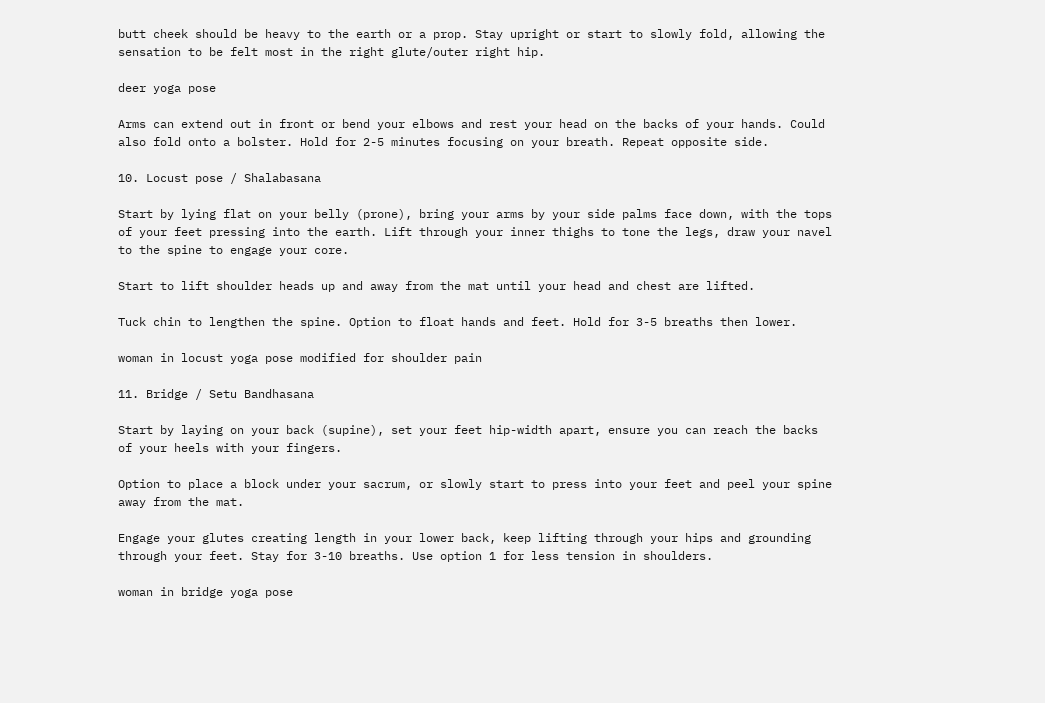butt cheek should be heavy to the earth or a prop. Stay upright or start to slowly fold, allowing the sensation to be felt most in the right glute/outer right hip.

deer yoga pose

Arms can extend out in front or bend your elbows and rest your head on the backs of your hands. Could also fold onto a bolster. Hold for 2-5 minutes focusing on your breath. Repeat opposite side.

10. Locust pose / Shalabasana

Start by lying flat on your belly (prone), bring your arms by your side palms face down, with the tops of your feet pressing into the earth. Lift through your inner thighs to tone the legs, draw your navel to the spine to engage your core.

Start to lift shoulder heads up and away from the mat until your head and chest are lifted.

Tuck chin to lengthen the spine. Option to float hands and feet. Hold for 3-5 breaths then lower.

woman in locust yoga pose modified for shoulder pain

11. Bridge / Setu Bandhasana

Start by laying on your back (supine), set your feet hip-width apart, ensure you can reach the backs of your heels with your fingers.

Option to place a block under your sacrum, or slowly start to press into your feet and peel your spine away from the mat.

Engage your glutes creating length in your lower back, keep lifting through your hips and grounding through your feet. Stay for 3-10 breaths. Use option 1 for less tension in shoulders.

woman in bridge yoga pose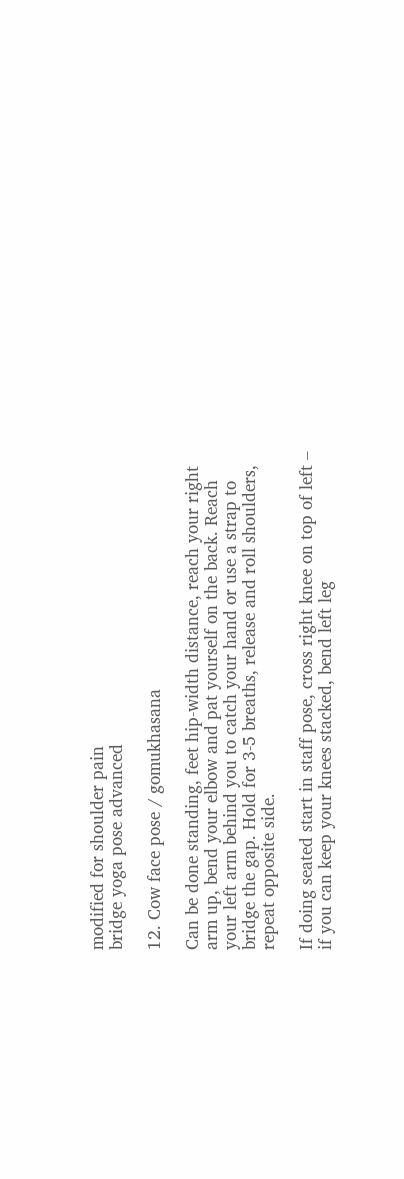modified for shoulder pain
bridge yoga pose advanced

12. Cow face pose / gomukhasana

Can be done standing, feet hip-width distance, reach your right arm up, bend your elbow and pat yourself on the back. Reach your left arm behind you to catch your hand or use a strap to bridge the gap. Hold for 3-5 breaths, release and roll shoulders, repeat opposite side.

If doing seated start in staff pose, cross right knee on top of left – if you can keep your knees stacked, bend left leg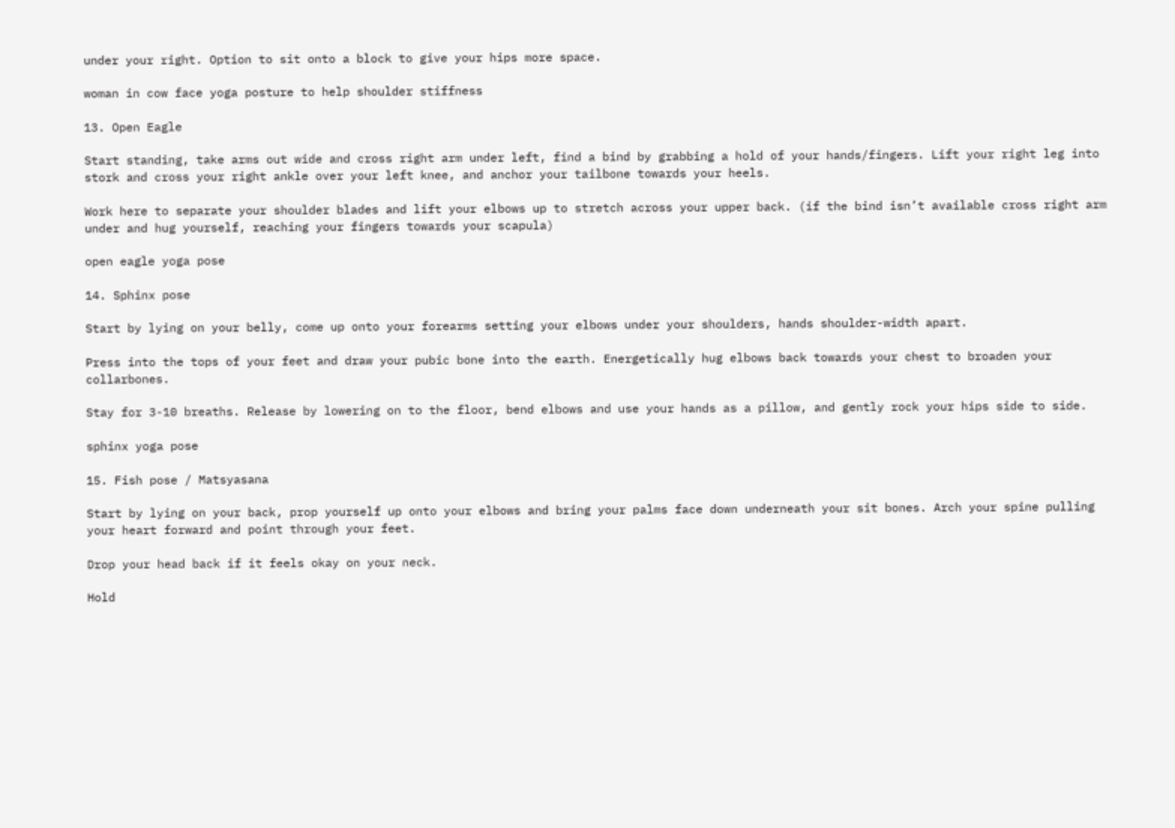under your right. Option to sit onto a block to give your hips more space.

woman in cow face yoga posture to help shoulder stiffness

13. Open Eagle

Start standing, take arms out wide and cross right arm under left, find a bind by grabbing a hold of your hands/fingers. Lift your right leg into stork and cross your right ankle over your left knee, and anchor your tailbone towards your heels.

Work here to separate your shoulder blades and lift your elbows up to stretch across your upper back. (if the bind isn’t available cross right arm under and hug yourself, reaching your fingers towards your scapula)

open eagle yoga pose

14. Sphinx pose

Start by lying on your belly, come up onto your forearms setting your elbows under your shoulders, hands shoulder-width apart.

Press into the tops of your feet and draw your pubic bone into the earth. Energetically hug elbows back towards your chest to broaden your collarbones.

Stay for 3-10 breaths. Release by lowering on to the floor, bend elbows and use your hands as a pillow, and gently rock your hips side to side.

sphinx yoga pose

15. Fish pose / Matsyasana

Start by lying on your back, prop yourself up onto your elbows and bring your palms face down underneath your sit bones. Arch your spine pulling your heart forward and point through your feet.

Drop your head back if it feels okay on your neck.

Hold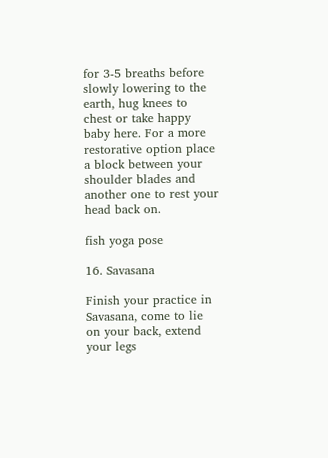for 3-5 breaths before slowly lowering to the earth, hug knees to chest or take happy baby here. For a more restorative option place a block between your shoulder blades and another one to rest your head back on.

fish yoga pose

16. Savasana

Finish your practice in Savasana, come to lie on your back, extend your legs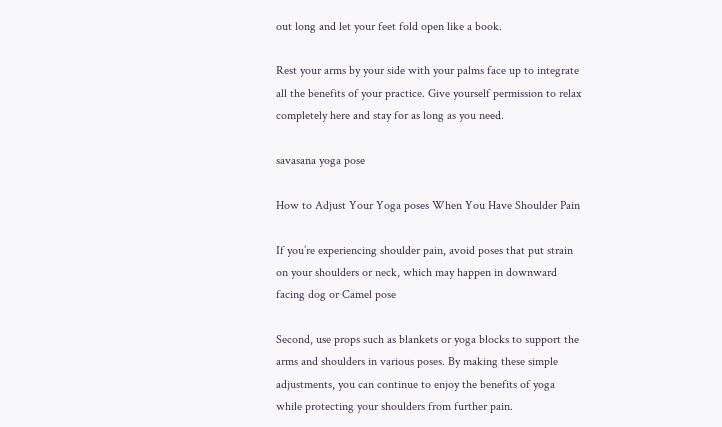out long and let your feet fold open like a book.

Rest your arms by your side with your palms face up to integrate all the benefits of your practice. Give yourself permission to relax completely here and stay for as long as you need.

savasana yoga pose

How to Adjust Your Yoga poses When You Have Shoulder Pain

If you’re experiencing shoulder pain, avoid poses that put strain on your shoulders or neck, which may happen in downward facing dog or Camel pose

Second, use props such as blankets or yoga blocks to support the arms and shoulders in various poses. By making these simple adjustments, you can continue to enjoy the benefits of yoga while protecting your shoulders from further pain.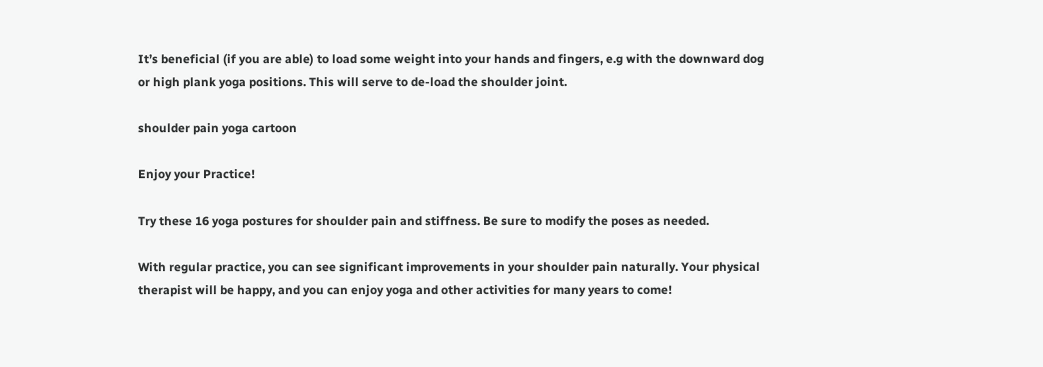It’s beneficial (if you are able) to load some weight into your hands and fingers, e.g with the downward dog or high plank yoga positions. This will serve to de-load the shoulder joint.

shoulder pain yoga cartoon

Enjoy your Practice!

Try these 16 yoga postures for shoulder pain and stiffness. Be sure to modify the poses as needed.

With regular practice, you can see significant improvements in your shoulder pain naturally. Your physical therapist will be happy, and you can enjoy yoga and other activities for many years to come!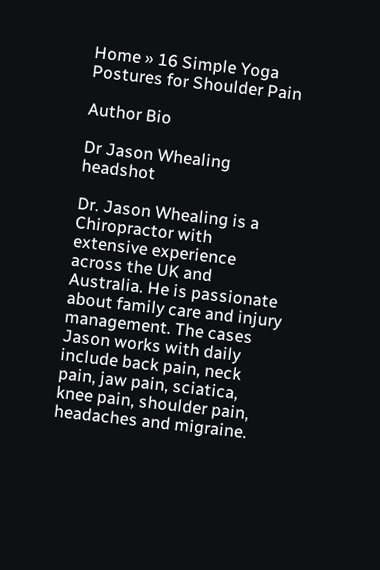Home » 16 Simple Yoga Postures for Shoulder Pain

Author Bio

Dr Jason Whealing headshot

Dr. Jason Whealing is a Chiropractor with extensive experience across the UK and Australia. He is passionate about family care and injury management. The cases Jason works with daily include back pain, neck pain, jaw pain, sciatica, knee pain, shoulder pain, headaches and migraine.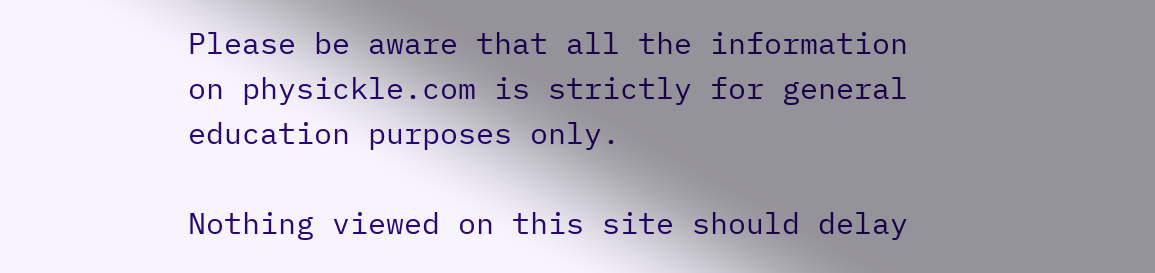Please be aware that all the information on physickle.com is strictly for general education purposes only.

Nothing viewed on this site should delay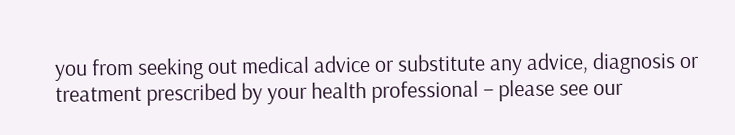you from seeking out medical advice or substitute any advice, diagnosis or treatment prescribed by your health professional – please see our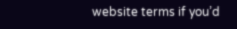website terms if you’d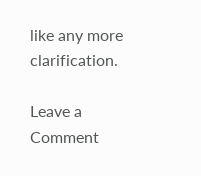like any more clarification.

Leave a Comment